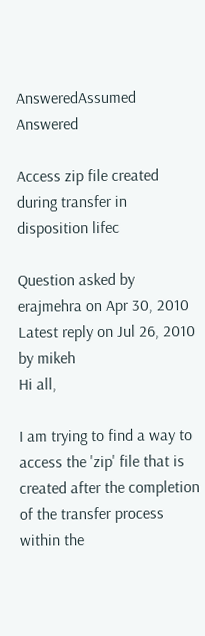AnsweredAssumed Answered

Access zip file created during transfer in disposition lifec

Question asked by erajmehra on Apr 30, 2010
Latest reply on Jul 26, 2010 by mikeh
Hi all,

I am trying to find a way to access the 'zip' file that is created after the completion of the transfer process within the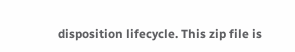disposition lifecycle. This zip file is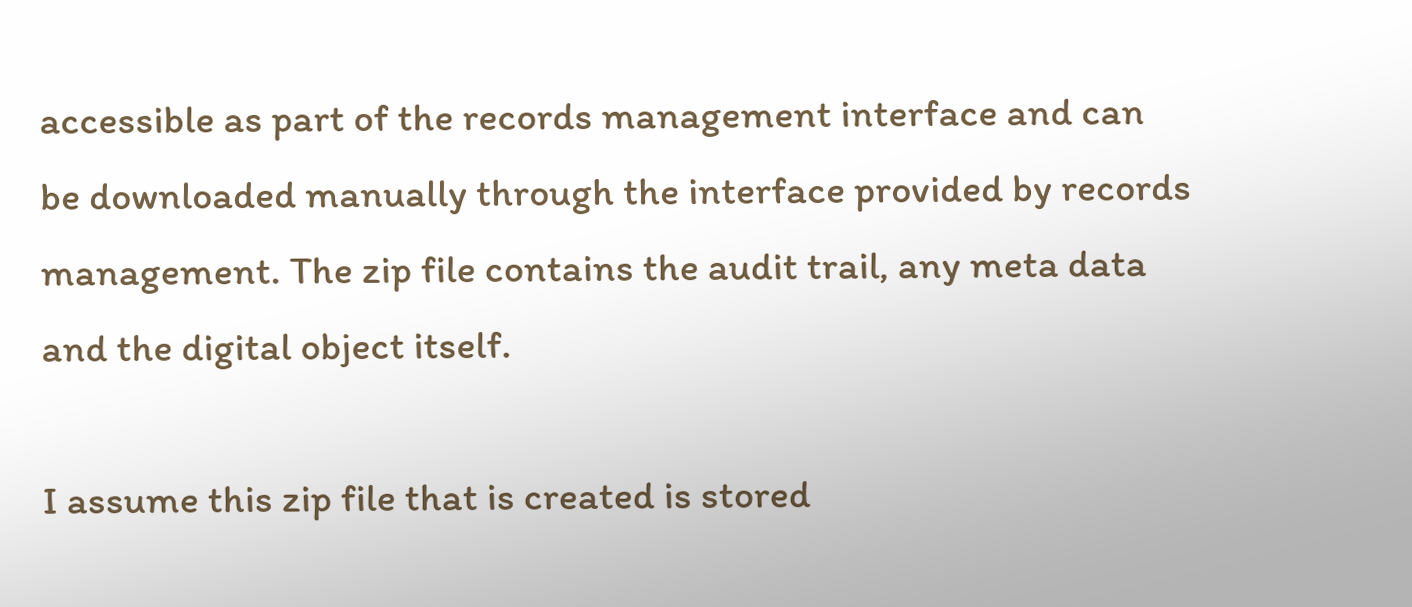accessible as part of the records management interface and can be downloaded manually through the interface provided by records management. The zip file contains the audit trail, any meta data and the digital object itself.

I assume this zip file that is created is stored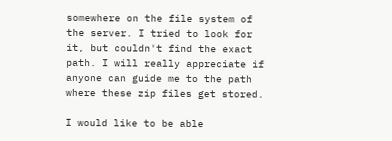somewhere on the file system of the server. I tried to look for it, but couldn't find the exact path. I will really appreciate if anyone can guide me to the path where these zip files get stored.

I would like to be able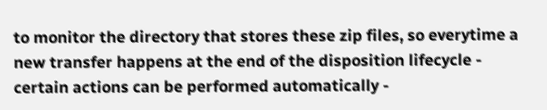to monitor the directory that stores these zip files, so everytime a new transfer happens at the end of the disposition lifecycle - certain actions can be performed automatically -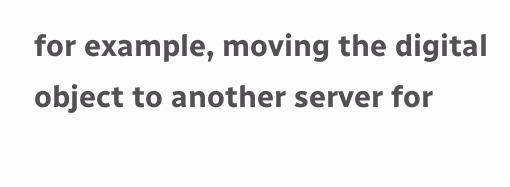for example, moving the digital object to another server for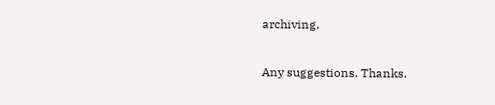archiving.

Any suggestions. Thanks.